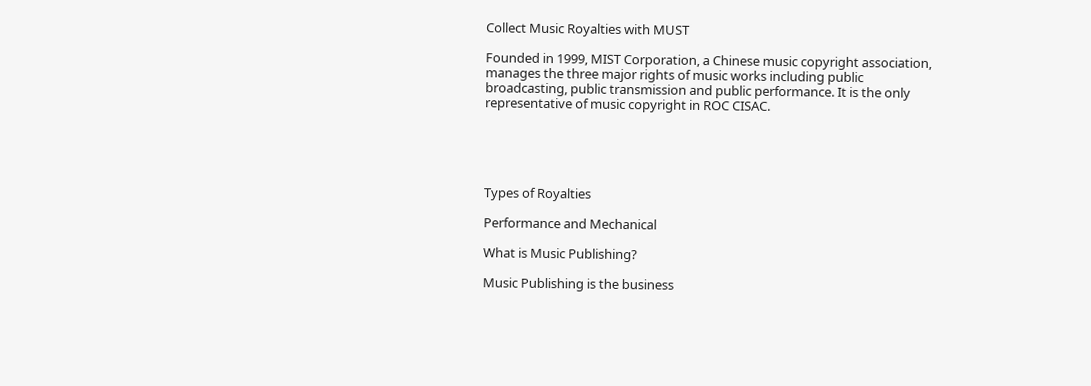Collect Music Royalties with MUST

Founded in 1999, MIST Corporation, a Chinese music copyright association, manages the three major rights of music works including public broadcasting, public transmission and public performance. It is the only representative of music copyright in ROC CISAC.





Types of Royalties

Performance and Mechanical

What is Music Publishing?

Music Publishing is the business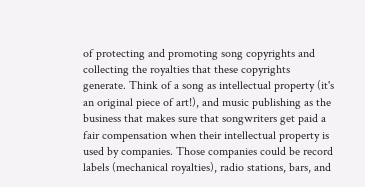of protecting and promoting song copyrights and collecting the royalties that these copyrights generate. Think of a song as intellectual property (it's an original piece of art!), and music publishing as the business that makes sure that songwriters get paid a fair compensation when their intellectual property is used by companies. Those companies could be record labels (mechanical royalties), radio stations, bars, and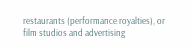restaurants (performance royalties), or film studios and advertising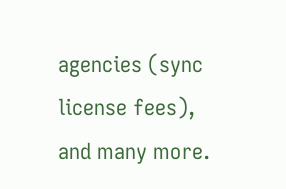agencies (sync license fees), and many more.